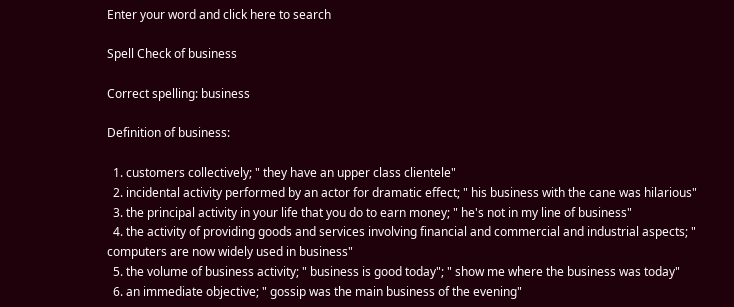Enter your word and click here to search

Spell Check of business

Correct spelling: business

Definition of business:

  1. customers collectively; " they have an upper class clientele"
  2. incidental activity performed by an actor for dramatic effect; " his business with the cane was hilarious"
  3. the principal activity in your life that you do to earn money; " he's not in my line of business"
  4. the activity of providing goods and services involving financial and commercial and industrial aspects; " computers are now widely used in business"
  5. the volume of business activity; " business is good today"; " show me where the business was today"
  6. an immediate objective; " gossip was the main business of the evening"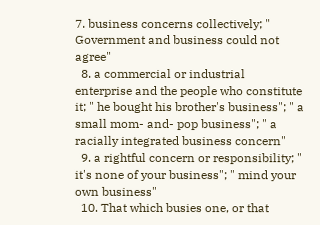7. business concerns collectively; " Government and business could not agree"
  8. a commercial or industrial enterprise and the people who constitute it; " he bought his brother's business"; " a small mom- and- pop business"; " a racially integrated business concern"
  9. a rightful concern or responsibility; " it's none of your business"; " mind your own business"
  10. That which busies one, or that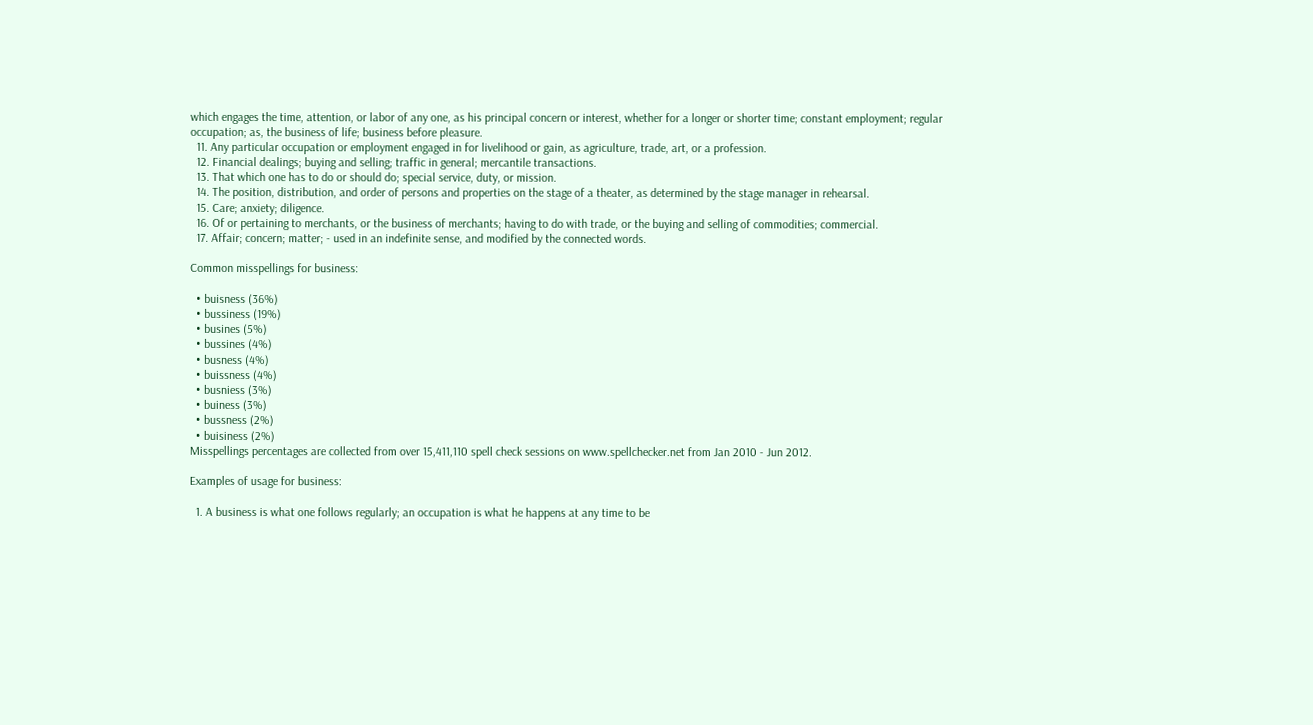which engages the time, attention, or labor of any one, as his principal concern or interest, whether for a longer or shorter time; constant employment; regular occupation; as, the business of life; business before pleasure.
  11. Any particular occupation or employment engaged in for livelihood or gain, as agriculture, trade, art, or a profession.
  12. Financial dealings; buying and selling; traffic in general; mercantile transactions.
  13. That which one has to do or should do; special service, duty, or mission.
  14. The position, distribution, and order of persons and properties on the stage of a theater, as determined by the stage manager in rehearsal.
  15. Care; anxiety; diligence.
  16. Of or pertaining to merchants, or the business of merchants; having to do with trade, or the buying and selling of commodities; commercial.
  17. Affair; concern; matter; - used in an indefinite sense, and modified by the connected words.

Common misspellings for business:

  • buisness (36%)
  • bussiness (19%)
  • busines (5%)
  • bussines (4%)
  • busness (4%)
  • buissness (4%)
  • busniess (3%)
  • buiness (3%)
  • bussness (2%)
  • buisiness (2%)
Misspellings percentages are collected from over 15,411,110 spell check sessions on www.spellchecker.net from Jan 2010 - Jun 2012.

Examples of usage for business:

  1. A business is what one follows regularly; an occupation is what he happens at any time to be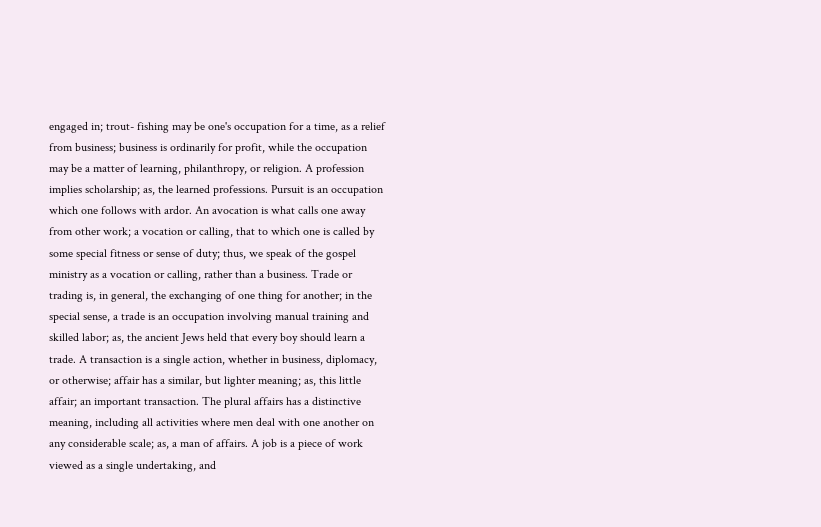engaged in; trout- fishing may be one's occupation for a time, as a relief from business; business is ordinarily for profit, while the occupation may be a matter of learning, philanthropy, or religion. A profession implies scholarship; as, the learned professions. Pursuit is an occupation which one follows with ardor. An avocation is what calls one away from other work; a vocation or calling, that to which one is called by some special fitness or sense of duty; thus, we speak of the gospel ministry as a vocation or calling, rather than a business. Trade or trading is, in general, the exchanging of one thing for another; in the special sense, a trade is an occupation involving manual training and skilled labor; as, the ancient Jews held that every boy should learn a trade. A transaction is a single action, whether in business, diplomacy, or otherwise; affair has a similar, but lighter meaning; as, this little affair; an important transaction. The plural affairs has a distinctive meaning, including all activities where men deal with one another on any considerable scale; as, a man of affairs. A job is a piece of work viewed as a single undertaking, and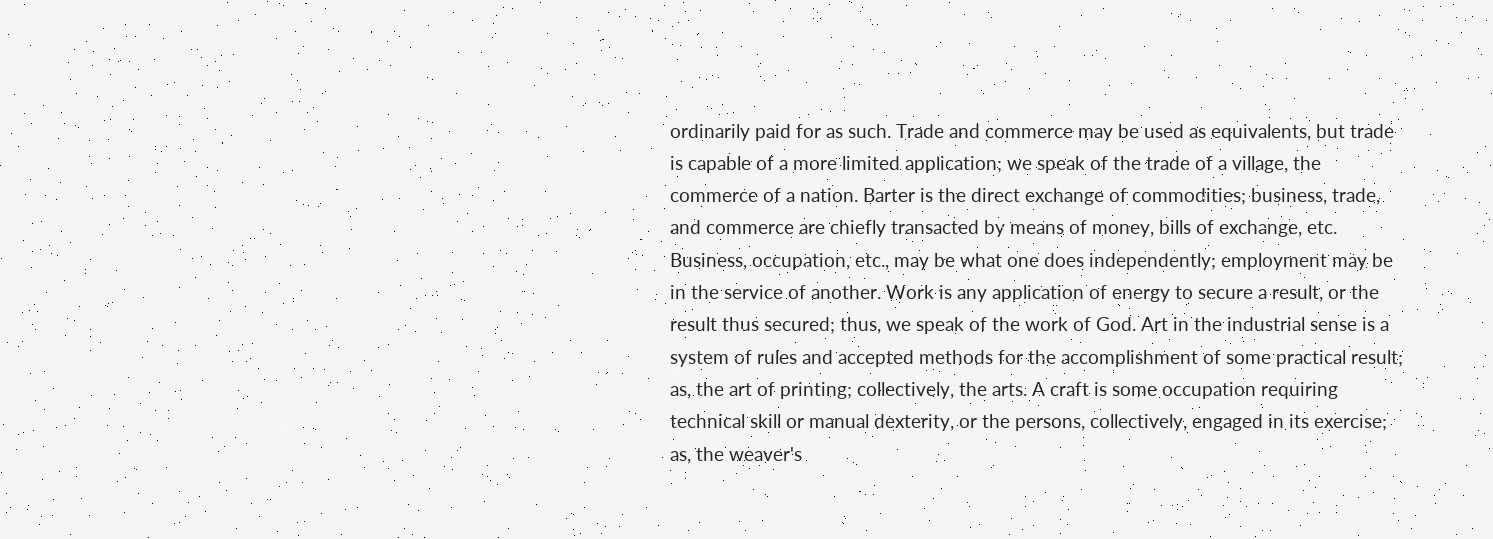ordinarily paid for as such. Trade and commerce may be used as equivalents, but trade is capable of a more limited application; we speak of the trade of a village, the commerce of a nation. Barter is the direct exchange of commodities; business, trade, and commerce are chiefly transacted by means of money, bills of exchange, etc. Business, occupation, etc., may be what one does independently; employment may be in the service of another. Work is any application of energy to secure a result, or the result thus secured; thus, we speak of the work of God. Art in the industrial sense is a system of rules and accepted methods for the accomplishment of some practical result; as, the art of printing; collectively, the arts. A craft is some occupation requiring technical skill or manual dexterity, or the persons, collectively, engaged in its exercise; as, the weaver's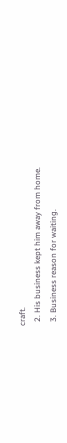craft.
  2. His business kept him away from home.
  3. Business reason for waiting.